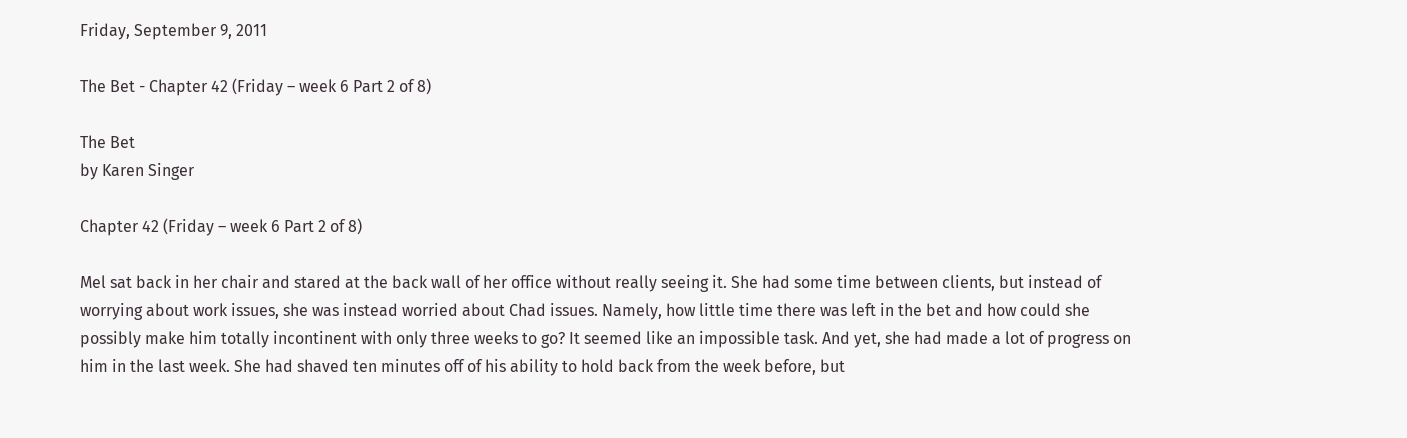Friday, September 9, 2011

The Bet - Chapter 42 (Friday – week 6 Part 2 of 8)

The Bet
by Karen Singer

Chapter 42 (Friday – week 6 Part 2 of 8)

Mel sat back in her chair and stared at the back wall of her office without really seeing it. She had some time between clients, but instead of worrying about work issues, she was instead worried about Chad issues. Namely, how little time there was left in the bet and how could she possibly make him totally incontinent with only three weeks to go? It seemed like an impossible task. And yet, she had made a lot of progress on him in the last week. She had shaved ten minutes off of his ability to hold back from the week before, but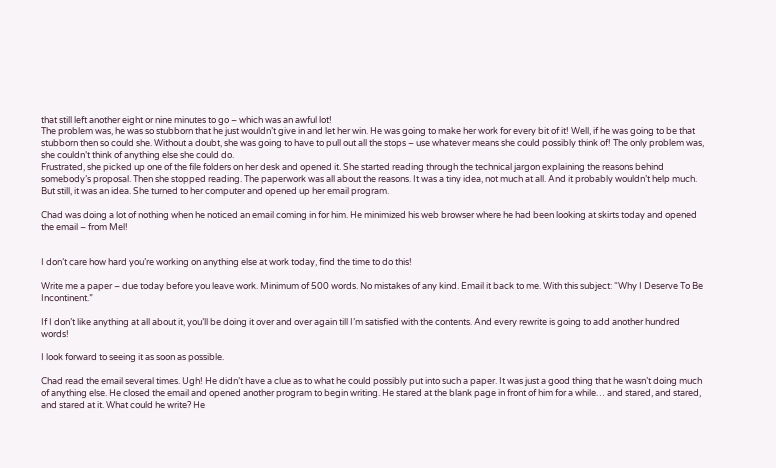that still left another eight or nine minutes to go – which was an awful lot!
The problem was, he was so stubborn that he just wouldn’t give in and let her win. He was going to make her work for every bit of it! Well, if he was going to be that stubborn then so could she. Without a doubt, she was going to have to pull out all the stops – use whatever means she could possibly think of! The only problem was, she couldn’t think of anything else she could do.
Frustrated, she picked up one of the file folders on her desk and opened it. She started reading through the technical jargon explaining the reasons behind somebody’s proposal. Then she stopped reading. The paperwork was all about the reasons. It was a tiny idea, not much at all. And it probably wouldn’t help much. But still, it was an idea. She turned to her computer and opened up her email program.

Chad was doing a lot of nothing when he noticed an email coming in for him. He minimized his web browser where he had been looking at skirts today and opened the email – from Mel!


I don’t care how hard you’re working on anything else at work today, find the time to do this!

Write me a paper – due today before you leave work. Minimum of 500 words. No mistakes of any kind. Email it back to me. With this subject: “Why I Deserve To Be Incontinent.”

If I don’t like anything at all about it, you’ll be doing it over and over again till I’m satisfied with the contents. And every rewrite is going to add another hundred words!

I look forward to seeing it as soon as possible.

Chad read the email several times. Ugh! He didn’t have a clue as to what he could possibly put into such a paper. It was just a good thing that he wasn’t doing much of anything else. He closed the email and opened another program to begin writing. He stared at the blank page in front of him for a while… and stared, and stared, and stared at it. What could he write? He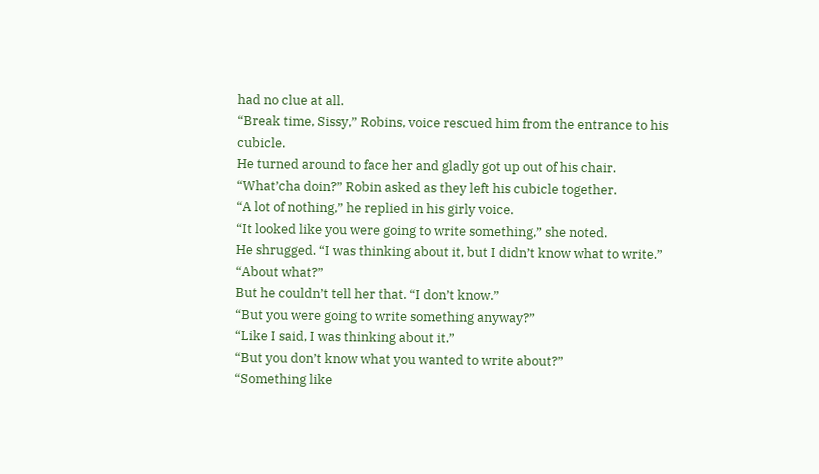had no clue at all.
“Break time, Sissy,” Robins, voice rescued him from the entrance to his cubicle.
He turned around to face her and gladly got up out of his chair.
“What’cha doin?” Robin asked as they left his cubicle together.
“A lot of nothing,” he replied in his girly voice.
“It looked like you were going to write something,” she noted.
He shrugged. “I was thinking about it, but I didn’t know what to write.”
“About what?”
But he couldn’t tell her that. “I don’t know.”
“But you were going to write something anyway?”
“Like I said, I was thinking about it.”
“But you don’t know what you wanted to write about?”
“Something like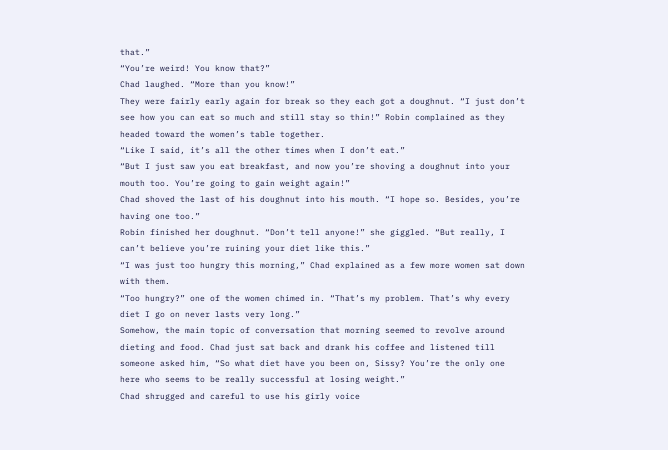that.”
“You’re weird! You know that?”
Chad laughed. “More than you know!”
They were fairly early again for break so they each got a doughnut. “I just don’t see how you can eat so much and still stay so thin!” Robin complained as they headed toward the women’s table together.
“Like I said, it’s all the other times when I don’t eat.”
“But I just saw you eat breakfast, and now you’re shoving a doughnut into your mouth too. You’re going to gain weight again!”
Chad shoved the last of his doughnut into his mouth. “I hope so. Besides, you’re having one too.”
Robin finished her doughnut. “Don’t tell anyone!” she giggled. “But really, I can’t believe you’re ruining your diet like this.”
“I was just too hungry this morning,” Chad explained as a few more women sat down with them.
“Too hungry?” one of the women chimed in. “That’s my problem. That’s why every diet I go on never lasts very long.”
Somehow, the main topic of conversation that morning seemed to revolve around dieting and food. Chad just sat back and drank his coffee and listened till someone asked him, “So what diet have you been on, Sissy? You’re the only one here who seems to be really successful at losing weight.”
Chad shrugged and careful to use his girly voice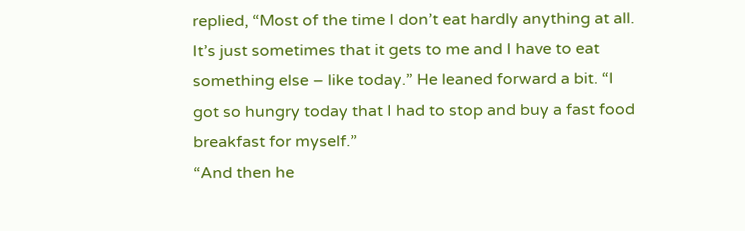replied, “Most of the time I don’t eat hardly anything at all. It’s just sometimes that it gets to me and I have to eat something else – like today.” He leaned forward a bit. “I got so hungry today that I had to stop and buy a fast food breakfast for myself.”
“And then he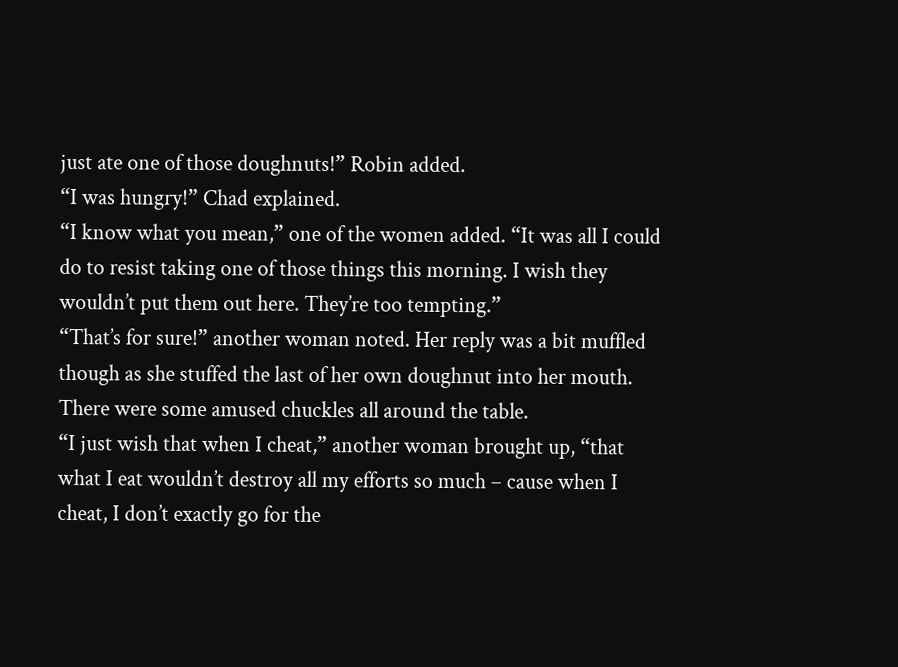just ate one of those doughnuts!” Robin added.
“I was hungry!” Chad explained.
“I know what you mean,” one of the women added. “It was all I could do to resist taking one of those things this morning. I wish they wouldn’t put them out here. They’re too tempting.”
“That’s for sure!” another woman noted. Her reply was a bit muffled though as she stuffed the last of her own doughnut into her mouth. There were some amused chuckles all around the table.
“I just wish that when I cheat,” another woman brought up, “that what I eat wouldn’t destroy all my efforts so much – cause when I cheat, I don’t exactly go for the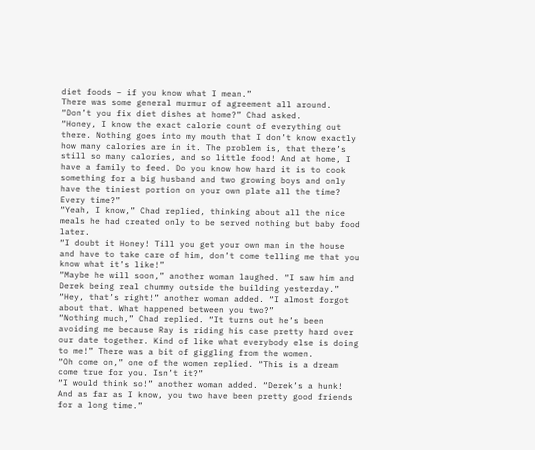diet foods – if you know what I mean.”
There was some general murmur of agreement all around.
“Don’t you fix diet dishes at home?” Chad asked.
“Honey, I know the exact calorie count of everything out there. Nothing goes into my mouth that I don’t know exactly how many calories are in it. The problem is, that there’s still so many calories, and so little food! And at home, I have a family to feed. Do you know how hard it is to cook something for a big husband and two growing boys and only have the tiniest portion on your own plate all the time? Every time?”
“Yeah, I know,” Chad replied, thinking about all the nice meals he had created only to be served nothing but baby food later.
“I doubt it Honey! Till you get your own man in the house and have to take care of him, don’t come telling me that you know what it’s like!”
“Maybe he will soon,” another woman laughed. “I saw him and Derek being real chummy outside the building yesterday.”
“Hey, that’s right!” another woman added. “I almost forgot about that. What happened between you two?”
“Nothing much,” Chad replied. “It turns out he’s been avoiding me because Ray is riding his case pretty hard over our date together. Kind of like what everybody else is doing to me!” There was a bit of giggling from the women.
“Oh come on,” one of the women replied. “This is a dream come true for you. Isn’t it?”
“I would think so!” another woman added. “Derek’s a hunk! And as far as I know, you two have been pretty good friends for a long time.”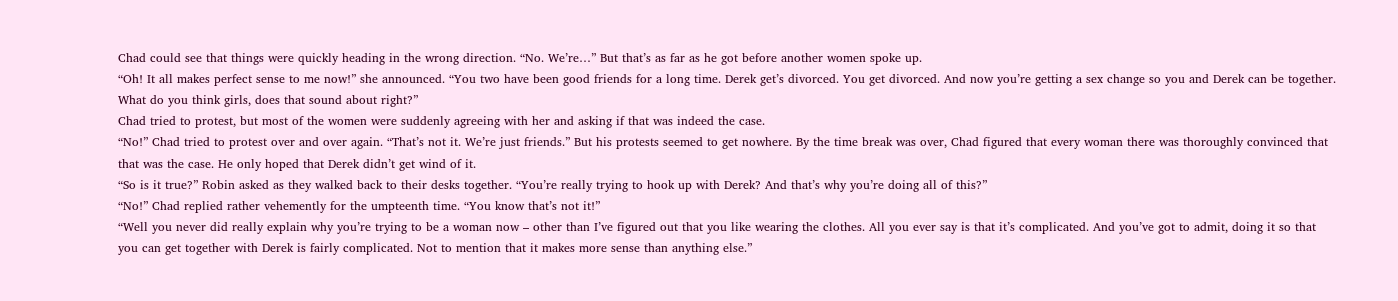Chad could see that things were quickly heading in the wrong direction. “No. We’re…” But that’s as far as he got before another women spoke up.
“Oh! It all makes perfect sense to me now!” she announced. “You two have been good friends for a long time. Derek get’s divorced. You get divorced. And now you’re getting a sex change so you and Derek can be together. What do you think girls, does that sound about right?”
Chad tried to protest, but most of the women were suddenly agreeing with her and asking if that was indeed the case.
“No!” Chad tried to protest over and over again. “That’s not it. We’re just friends.” But his protests seemed to get nowhere. By the time break was over, Chad figured that every woman there was thoroughly convinced that that was the case. He only hoped that Derek didn’t get wind of it.
“So is it true?” Robin asked as they walked back to their desks together. “You’re really trying to hook up with Derek? And that’s why you’re doing all of this?”
“No!” Chad replied rather vehemently for the umpteenth time. “You know that’s not it!”
“Well you never did really explain why you’re trying to be a woman now – other than I’ve figured out that you like wearing the clothes. All you ever say is that it’s complicated. And you’ve got to admit, doing it so that you can get together with Derek is fairly complicated. Not to mention that it makes more sense than anything else.”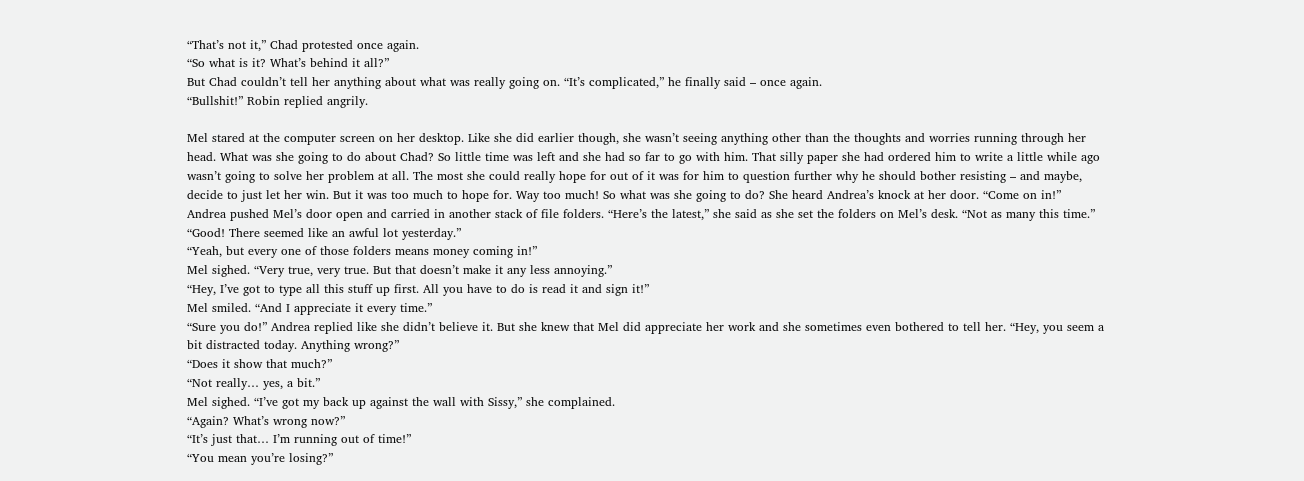“That’s not it,” Chad protested once again.
“So what is it? What’s behind it all?”
But Chad couldn’t tell her anything about what was really going on. “It’s complicated,” he finally said – once again.
“Bullshit!” Robin replied angrily.

Mel stared at the computer screen on her desktop. Like she did earlier though, she wasn’t seeing anything other than the thoughts and worries running through her head. What was she going to do about Chad? So little time was left and she had so far to go with him. That silly paper she had ordered him to write a little while ago wasn’t going to solve her problem at all. The most she could really hope for out of it was for him to question further why he should bother resisting – and maybe, decide to just let her win. But it was too much to hope for. Way too much! So what was she going to do? She heard Andrea’s knock at her door. “Come on in!”
Andrea pushed Mel’s door open and carried in another stack of file folders. “Here’s the latest,” she said as she set the folders on Mel’s desk. “Not as many this time.”
“Good! There seemed like an awful lot yesterday.”
“Yeah, but every one of those folders means money coming in!”
Mel sighed. “Very true, very true. But that doesn’t make it any less annoying.”
“Hey, I’ve got to type all this stuff up first. All you have to do is read it and sign it!”
Mel smiled. “And I appreciate it every time.”
“Sure you do!” Andrea replied like she didn’t believe it. But she knew that Mel did appreciate her work and she sometimes even bothered to tell her. “Hey, you seem a bit distracted today. Anything wrong?”
“Does it show that much?”
“Not really… yes, a bit.”
Mel sighed. “I’ve got my back up against the wall with Sissy,” she complained.
“Again? What’s wrong now?”
“It’s just that… I’m running out of time!”
“You mean you’re losing?”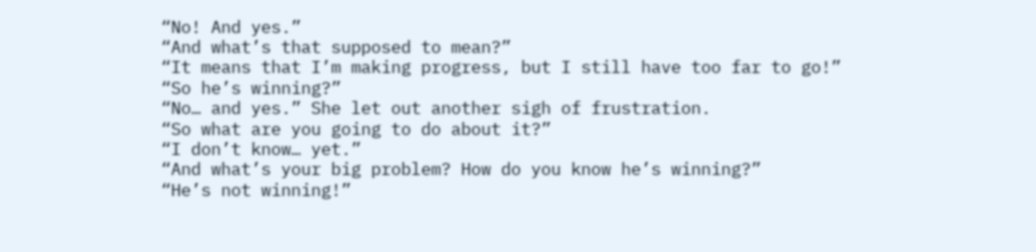“No! And yes.”
“And what’s that supposed to mean?”
“It means that I’m making progress, but I still have too far to go!”
“So he’s winning?”
“No… and yes.” She let out another sigh of frustration.
“So what are you going to do about it?”
“I don’t know… yet.”
“And what’s your big problem? How do you know he’s winning?”
“He’s not winning!”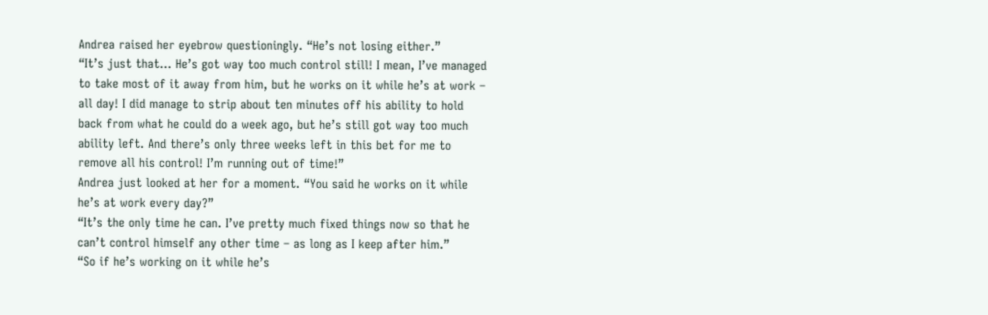Andrea raised her eyebrow questioningly. “He’s not losing either.”
“It’s just that… He’s got way too much control still! I mean, I’ve managed to take most of it away from him, but he works on it while he’s at work – all day! I did manage to strip about ten minutes off his ability to hold back from what he could do a week ago, but he’s still got way too much ability left. And there’s only three weeks left in this bet for me to remove all his control! I’m running out of time!”
Andrea just looked at her for a moment. “You said he works on it while he’s at work every day?”
“It’s the only time he can. I’ve pretty much fixed things now so that he can’t control himself any other time – as long as I keep after him.”
“So if he’s working on it while he’s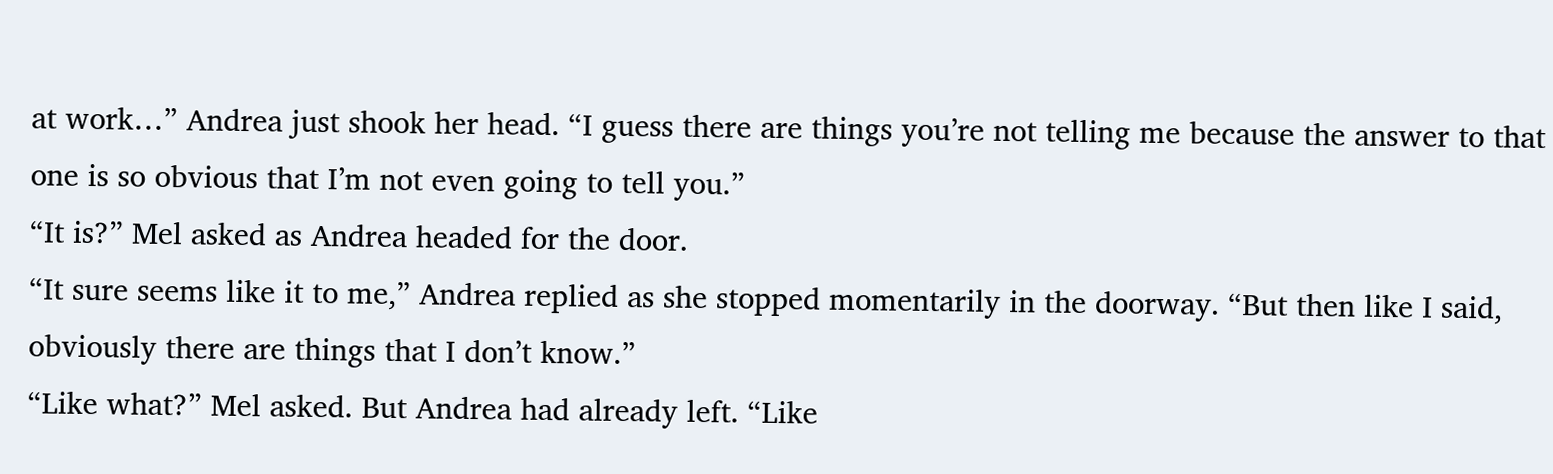at work…” Andrea just shook her head. “I guess there are things you’re not telling me because the answer to that one is so obvious that I’m not even going to tell you.”
“It is?” Mel asked as Andrea headed for the door.
“It sure seems like it to me,” Andrea replied as she stopped momentarily in the doorway. “But then like I said, obviously there are things that I don’t know.”
“Like what?” Mel asked. But Andrea had already left. “Like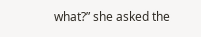what?” she asked the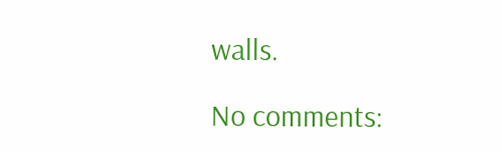walls.

No comments: